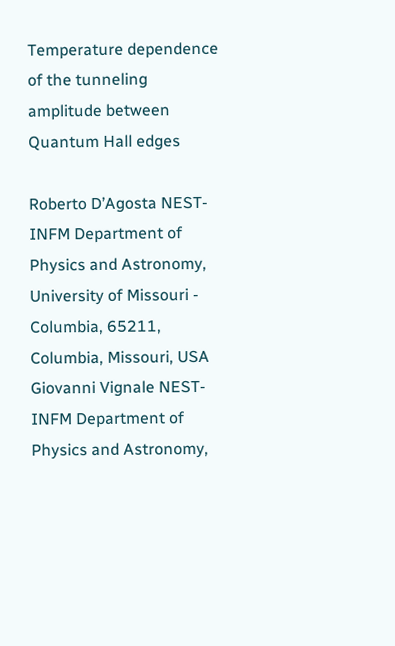Temperature dependence of the tunneling amplitude between Quantum Hall edges

Roberto D’Agosta NEST-INFM Department of Physics and Astronomy, University of Missouri - Columbia, 65211, Columbia, Missouri, USA    Giovanni Vignale NEST-INFM Department of Physics and Astronomy,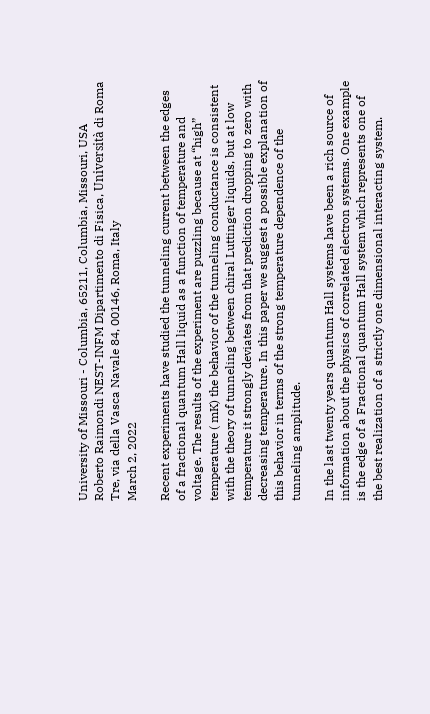University of Missouri - Columbia, 65211, Columbia, Missouri, USA    Roberto Raimondi NEST-INFM Dipartimento di Fisica, Università di Roma Tre, via della Vasca Navale 84, 00146, Roma, Italy
March 2, 2022

Recent experiments have studied the tunneling current between the edges of a fractional quantum Hall liquid as a function of temperature and voltage. The results of the experiment are puzzling because at “high” temperature ( mK) the behavior of the tunneling conductance is consistent with the theory of tunneling between chiral Luttinger liquids, but at low temperature it strongly deviates from that prediction dropping to zero with decreasing temperature. In this paper we suggest a possible explanation of this behavior in terms of the strong temperature dependence of the tunneling amplitude.

In the last twenty years quantum Hall systems have been a rich source of information about the physics of correlated electron systems. One example is the edge of a Fractional quantum Hall system which represents one of the best realization of a strictly one dimensional interacting system.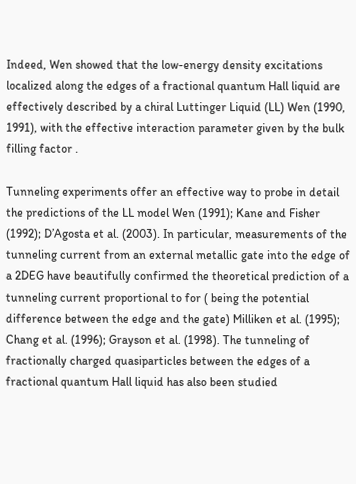Indeed, Wen showed that the low-energy density excitations localized along the edges of a fractional quantum Hall liquid are effectively described by a chiral Luttinger Liquid (LL) Wen (1990, 1991), with the effective interaction parameter given by the bulk filling factor .

Tunneling experiments offer an effective way to probe in detail the predictions of the LL model Wen (1991); Kane and Fisher (1992); D’Agosta et al. (2003). In particular, measurements of the tunneling current from an external metallic gate into the edge of a 2DEG have beautifully confirmed the theoretical prediction of a tunneling current proportional to for ( being the potential difference between the edge and the gate) Milliken et al. (1995); Chang et al. (1996); Grayson et al. (1998). The tunneling of fractionally charged quasiparticles between the edges of a fractional quantum Hall liquid has also been studied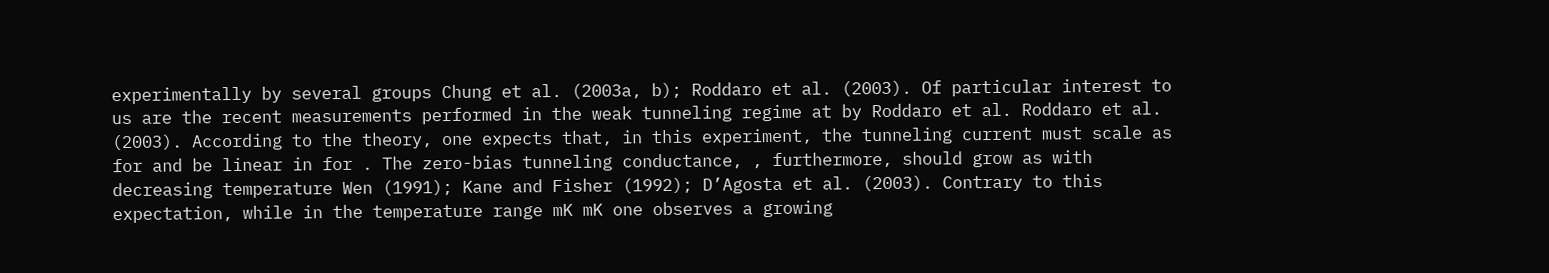experimentally by several groups Chung et al. (2003a, b); Roddaro et al. (2003). Of particular interest to us are the recent measurements performed in the weak tunneling regime at by Roddaro et al. Roddaro et al. (2003). According to the theory, one expects that, in this experiment, the tunneling current must scale as for and be linear in for . The zero-bias tunneling conductance, , furthermore, should grow as with decreasing temperature Wen (1991); Kane and Fisher (1992); D’Agosta et al. (2003). Contrary to this expectation, while in the temperature range mK mK one observes a growing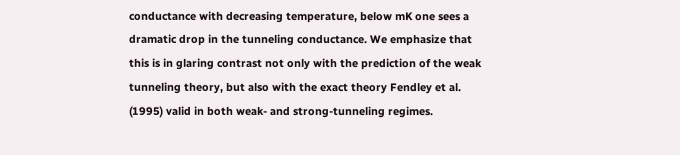conductance with decreasing temperature, below mK one sees a dramatic drop in the tunneling conductance. We emphasize that this is in glaring contrast not only with the prediction of the weak tunneling theory, but also with the exact theory Fendley et al. (1995) valid in both weak- and strong-tunneling regimes.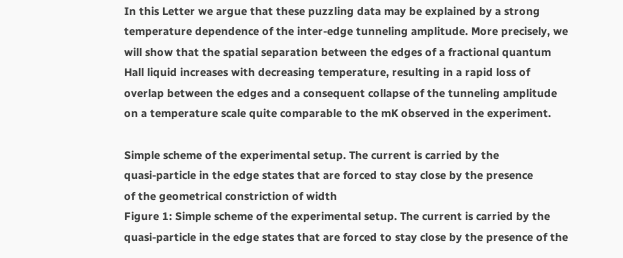In this Letter we argue that these puzzling data may be explained by a strong temperature dependence of the inter-edge tunneling amplitude. More precisely, we will show that the spatial separation between the edges of a fractional quantum Hall liquid increases with decreasing temperature, resulting in a rapid loss of overlap between the edges and a consequent collapse of the tunneling amplitude on a temperature scale quite comparable to the mK observed in the experiment.

Simple scheme of the experimental setup. The current is carried by the
quasi-particle in the edge states that are forced to stay close by the presence
of the geometrical constriction of width
Figure 1: Simple scheme of the experimental setup. The current is carried by the quasi-particle in the edge states that are forced to stay close by the presence of the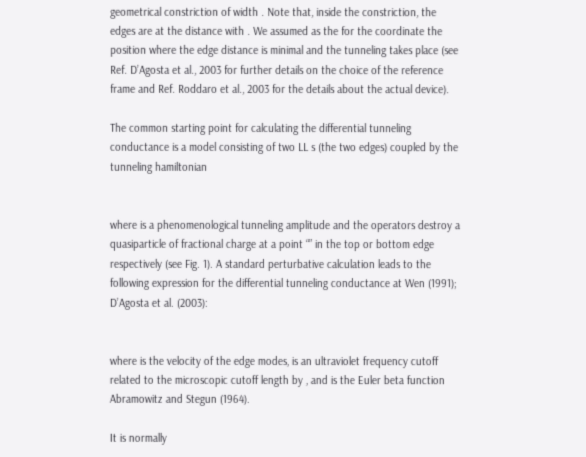geometrical constriction of width . Note that, inside the constriction, the edges are at the distance with . We assumed as the for the coordinate the position where the edge distance is minimal and the tunneling takes place (see Ref. D’Agosta et al., 2003 for further details on the choice of the reference frame and Ref. Roddaro et al., 2003 for the details about the actual device).

The common starting point for calculating the differential tunneling conductance is a model consisting of two LL s (the two edges) coupled by the tunneling hamiltonian


where is a phenomenological tunneling amplitude and the operators destroy a quasiparticle of fractional charge at a point “” in the top or bottom edge respectively (see Fig. 1). A standard perturbative calculation leads to the following expression for the differential tunneling conductance at Wen (1991); D’Agosta et al. (2003):


where is the velocity of the edge modes, is an ultraviolet frequency cutoff related to the microscopic cutoff length by , and is the Euler beta function Abramowitz and Stegun (1964).

It is normally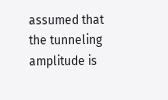assumed that the tunneling amplitude is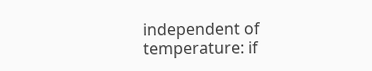independent of temperature: if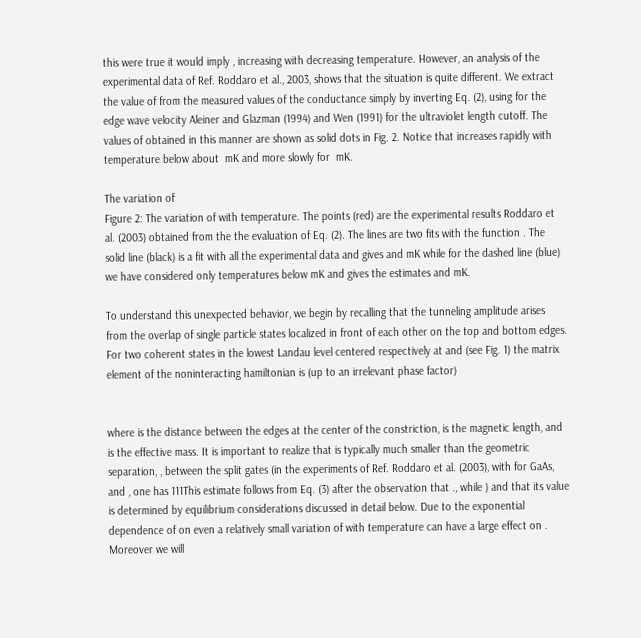this were true it would imply , increasing with decreasing temperature. However, an analysis of the experimental data of Ref. Roddaro et al., 2003, shows that the situation is quite different. We extract the value of from the measured values of the conductance simply by inverting Eq. (2), using for the edge wave velocity Aleiner and Glazman (1994) and Wen (1991) for the ultraviolet length cutoff. The values of obtained in this manner are shown as solid dots in Fig. 2. Notice that increases rapidly with temperature below about  mK and more slowly for  mK.

The variation of
Figure 2: The variation of with temperature. The points (red) are the experimental results Roddaro et al. (2003) obtained from the the evaluation of Eq. (2). The lines are two fits with the function . The solid line (black) is a fit with all the experimental data and gives and mK while for the dashed line (blue) we have considered only temperatures below mK and gives the estimates and mK.

To understand this unexpected behavior, we begin by recalling that the tunneling amplitude arises from the overlap of single particle states localized in front of each other on the top and bottom edges. For two coherent states in the lowest Landau level centered respectively at and (see Fig. 1) the matrix element of the noninteracting hamiltonian is (up to an irrelevant phase factor)


where is the distance between the edges at the center of the constriction, is the magnetic length, and is the effective mass. It is important to realize that is typically much smaller than the geometric separation, , between the split gates (in the experiments of Ref. Roddaro et al. (2003), with for GaAs, and , one has 111This estimate follows from Eq. (3) after the observation that ., while ) and that its value is determined by equilibrium considerations discussed in detail below. Due to the exponential dependence of on even a relatively small variation of with temperature can have a large effect on . Moreover we will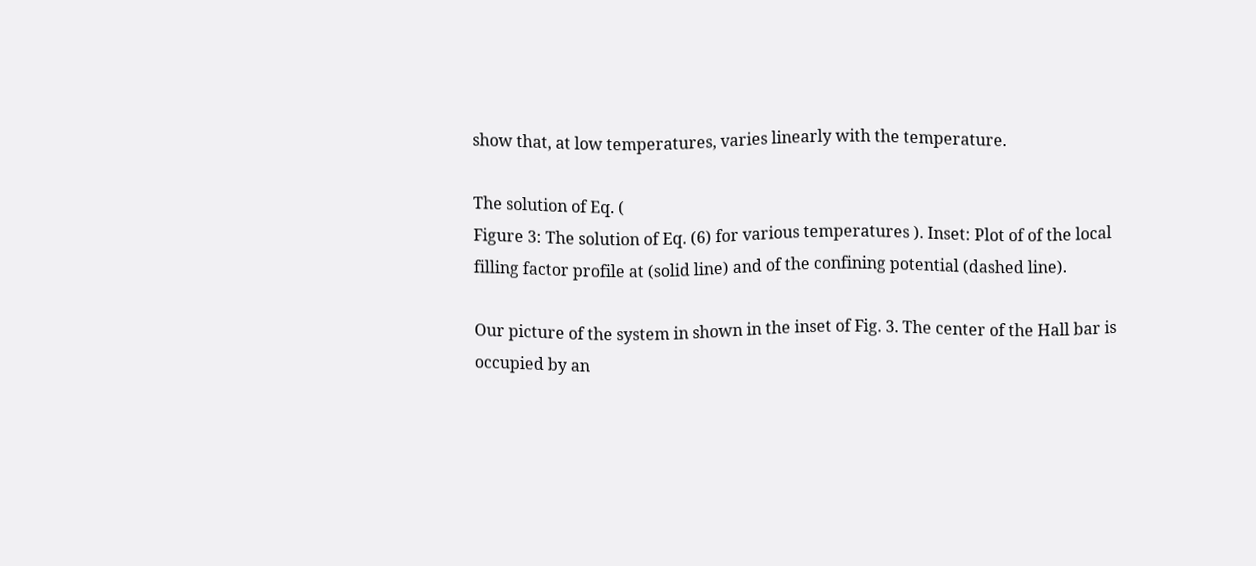show that, at low temperatures, varies linearly with the temperature.

The solution of Eq. (
Figure 3: The solution of Eq. (6) for various temperatures ). Inset: Plot of of the local filling factor profile at (solid line) and of the confining potential (dashed line).

Our picture of the system in shown in the inset of Fig. 3. The center of the Hall bar is occupied by an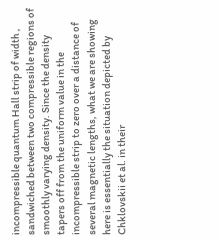incompressible quantum Hall strip of width , sandwiched between two compressible regions of smoothly varying density. Since the density tapers off from the uniform value in the incompressible strip to zero over a distance of several magnetic lengths, what we are showing here is essentially the situation depicted by Chklovskii et al. in their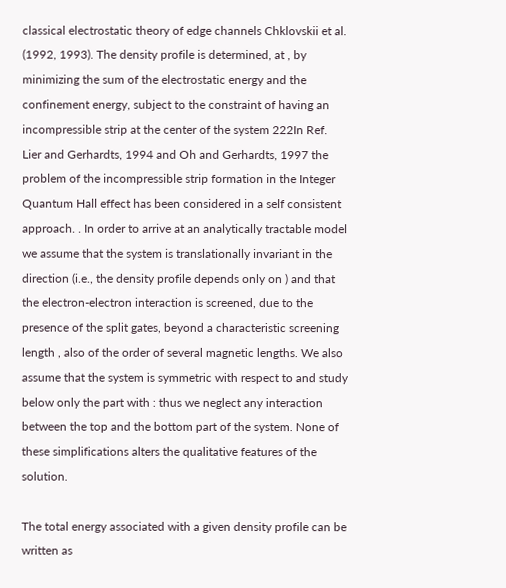classical electrostatic theory of edge channels Chklovskii et al. (1992, 1993). The density profile is determined, at , by minimizing the sum of the electrostatic energy and the confinement energy, subject to the constraint of having an incompressible strip at the center of the system 222In Ref. Lier and Gerhardts, 1994 and Oh and Gerhardts, 1997 the problem of the incompressible strip formation in the Integer Quantum Hall effect has been considered in a self consistent approach. . In order to arrive at an analytically tractable model we assume that the system is translationally invariant in the direction (i.e., the density profile depends only on ) and that the electron-electron interaction is screened, due to the presence of the split gates, beyond a characteristic screening length , also of the order of several magnetic lengths. We also assume that the system is symmetric with respect to and study below only the part with : thus we neglect any interaction between the top and the bottom part of the system. None of these simplifications alters the qualitative features of the solution.

The total energy associated with a given density profile can be written as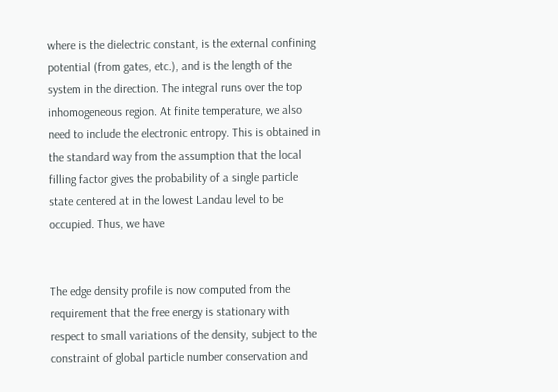where is the dielectric constant, is the external confining potential (from gates, etc.), and is the length of the system in the direction. The integral runs over the top inhomogeneous region. At finite temperature, we also need to include the electronic entropy. This is obtained in the standard way from the assumption that the local filling factor gives the probability of a single particle state centered at in the lowest Landau level to be occupied. Thus, we have


The edge density profile is now computed from the requirement that the free energy is stationary with respect to small variations of the density, subject to the constraint of global particle number conservation and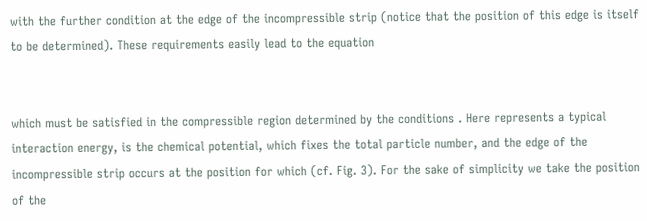with the further condition at the edge of the incompressible strip (notice that the position of this edge is itself to be determined). These requirements easily lead to the equation


which must be satisfied in the compressible region determined by the conditions . Here represents a typical interaction energy, is the chemical potential, which fixes the total particle number, and the edge of the incompressible strip occurs at the position for which (cf. Fig. 3). For the sake of simplicity we take the position of the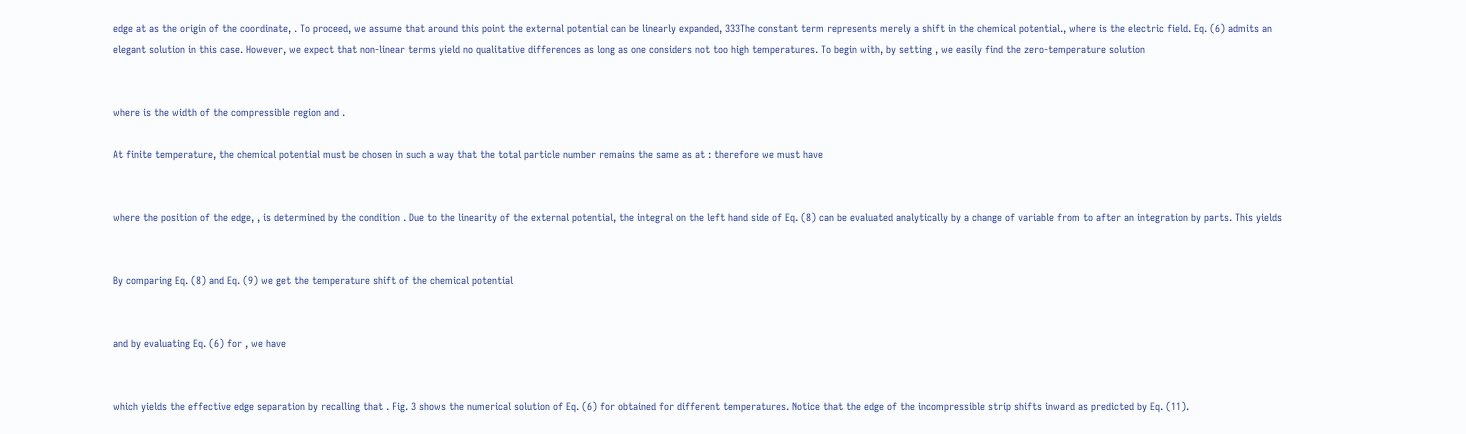edge at as the origin of the coordinate, . To proceed, we assume that around this point the external potential can be linearly expanded, 333The constant term represents merely a shift in the chemical potential., where is the electric field. Eq. (6) admits an elegant solution in this case. However, we expect that non-linear terms yield no qualitative differences as long as one considers not too high temperatures. To begin with, by setting , we easily find the zero-temperature solution


where is the width of the compressible region and .

At finite temperature, the chemical potential must be chosen in such a way that the total particle number remains the same as at : therefore we must have


where the position of the edge, , is determined by the condition . Due to the linearity of the external potential, the integral on the left hand side of Eq. (8) can be evaluated analytically by a change of variable from to after an integration by parts. This yields


By comparing Eq. (8) and Eq. (9) we get the temperature shift of the chemical potential


and by evaluating Eq. (6) for , we have


which yields the effective edge separation by recalling that . Fig. 3 shows the numerical solution of Eq. (6) for obtained for different temperatures. Notice that the edge of the incompressible strip shifts inward as predicted by Eq. (11).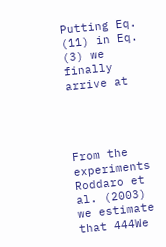Putting Eq. (11) in Eq. (3) we finally arrive at




From the experiments Roddaro et al. (2003) we estimate that 444We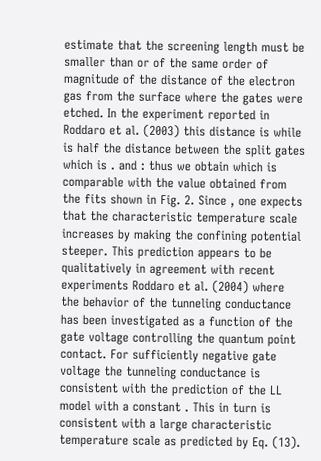estimate that the screening length must be smaller than or of the same order of magnitude of the distance of the electron gas from the surface where the gates were etched. In the experiment reported in Roddaro et al. (2003) this distance is while is half the distance between the split gates which is . and : thus we obtain which is comparable with the value obtained from the fits shown in Fig. 2. Since , one expects that the characteristic temperature scale increases by making the confining potential steeper. This prediction appears to be qualitatively in agreement with recent experiments Roddaro et al. (2004) where the behavior of the tunneling conductance has been investigated as a function of the gate voltage controlling the quantum point contact. For sufficiently negative gate voltage the tunneling conductance is consistent with the prediction of the LL model with a constant . This in turn is consistent with a large characteristic temperature scale as predicted by Eq. (13).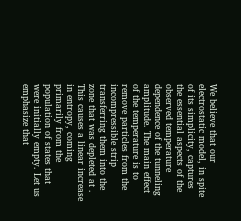We believe that our electrostatic model, in spite of its simplicity, captures the essential aspects of the observed temperature dependence of the tunneling amplitude. The main effect of the temperature is to remove particles from the incompressible strip transferring them into the zone that was depleted at . This causes a linear increase in entropy, coming primarily from the population of states that were initially empty. Let us emphasize that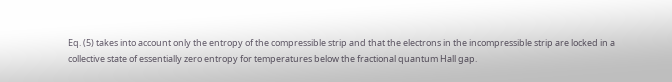Eq. (5) takes into account only the entropy of the compressible strip and that the electrons in the incompressible strip are locked in a collective state of essentially zero entropy for temperatures below the fractional quantum Hall gap.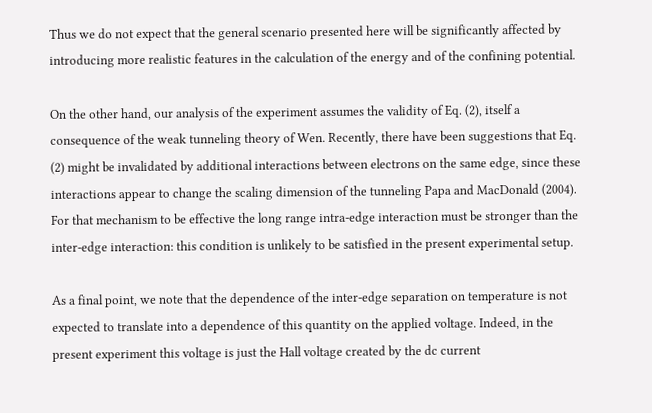Thus we do not expect that the general scenario presented here will be significantly affected by introducing more realistic features in the calculation of the energy and of the confining potential.

On the other hand, our analysis of the experiment assumes the validity of Eq. (2), itself a consequence of the weak tunneling theory of Wen. Recently, there have been suggestions that Eq. (2) might be invalidated by additional interactions between electrons on the same edge, since these interactions appear to change the scaling dimension of the tunneling Papa and MacDonald (2004). For that mechanism to be effective the long range intra-edge interaction must be stronger than the inter-edge interaction: this condition is unlikely to be satisfied in the present experimental setup.

As a final point, we note that the dependence of the inter-edge separation on temperature is not expected to translate into a dependence of this quantity on the applied voltage. Indeed, in the present experiment this voltage is just the Hall voltage created by the dc current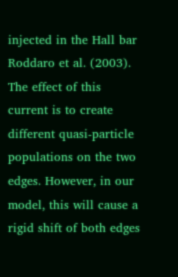injected in the Hall bar Roddaro et al. (2003). The effect of this current is to create different quasi-particle populations on the two edges. However, in our model, this will cause a rigid shift of both edges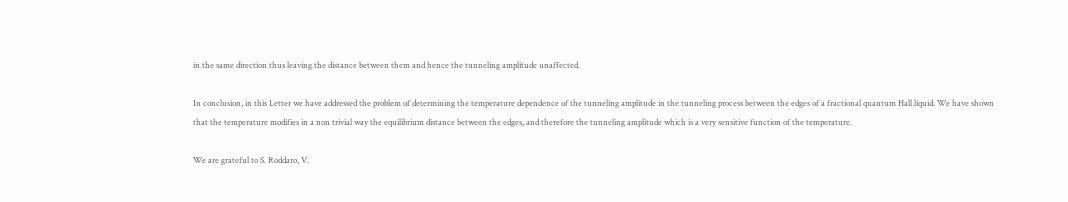in the same direction thus leaving the distance between them and hence the tunneling amplitude unaffected.

In conclusion, in this Letter we have addressed the problem of determining the temperature dependence of the tunneling amplitude in the tunneling process between the edges of a fractional quantum Hall liquid. We have shown that the temperature modifies in a non trivial way the equilibrium distance between the edges, and therefore the tunneling amplitude which is a very sensitive function of the temperature.

We are grateful to S. Roddaro, V.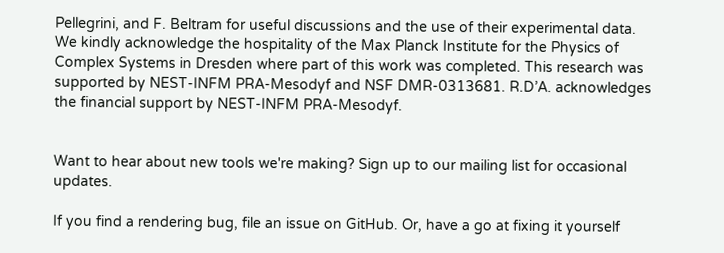Pellegrini, and F. Beltram for useful discussions and the use of their experimental data. We kindly acknowledge the hospitality of the Max Planck Institute for the Physics of Complex Systems in Dresden where part of this work was completed. This research was supported by NEST-INFM PRA-Mesodyf and NSF DMR-0313681. R.D’A. acknowledges the financial support by NEST-INFM PRA-Mesodyf.


Want to hear about new tools we're making? Sign up to our mailing list for occasional updates.

If you find a rendering bug, file an issue on GitHub. Or, have a go at fixing it yourself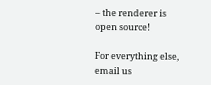– the renderer is open source!

For everything else, email us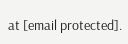at [email protected].